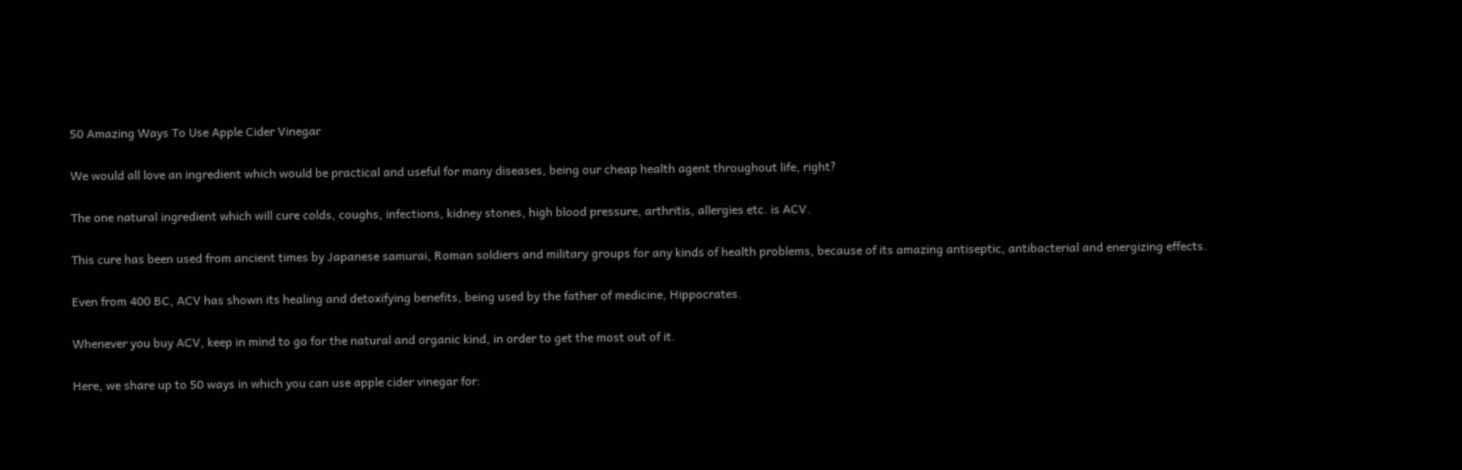50 Amazing Ways To Use Apple Cider Vinegar

We would all love an ingredient which would be practical and useful for many diseases, being our cheap health agent throughout life, right?

The one natural ingredient which will cure colds, coughs, infections, kidney stones, high blood pressure, arthritis, allergies etc. is ACV.

This cure has been used from ancient times by Japanese samurai, Roman soldiers and military groups for any kinds of health problems, because of its amazing antiseptic, antibacterial and energizing effects.

Even from 400 BC, ACV has shown its healing and detoxifying benefits, being used by the father of medicine, Hippocrates.

Whenever you buy ACV, keep in mind to go for the natural and organic kind, in order to get the most out of it.

Here, we share up to 50 ways in which you can use apple cider vinegar for: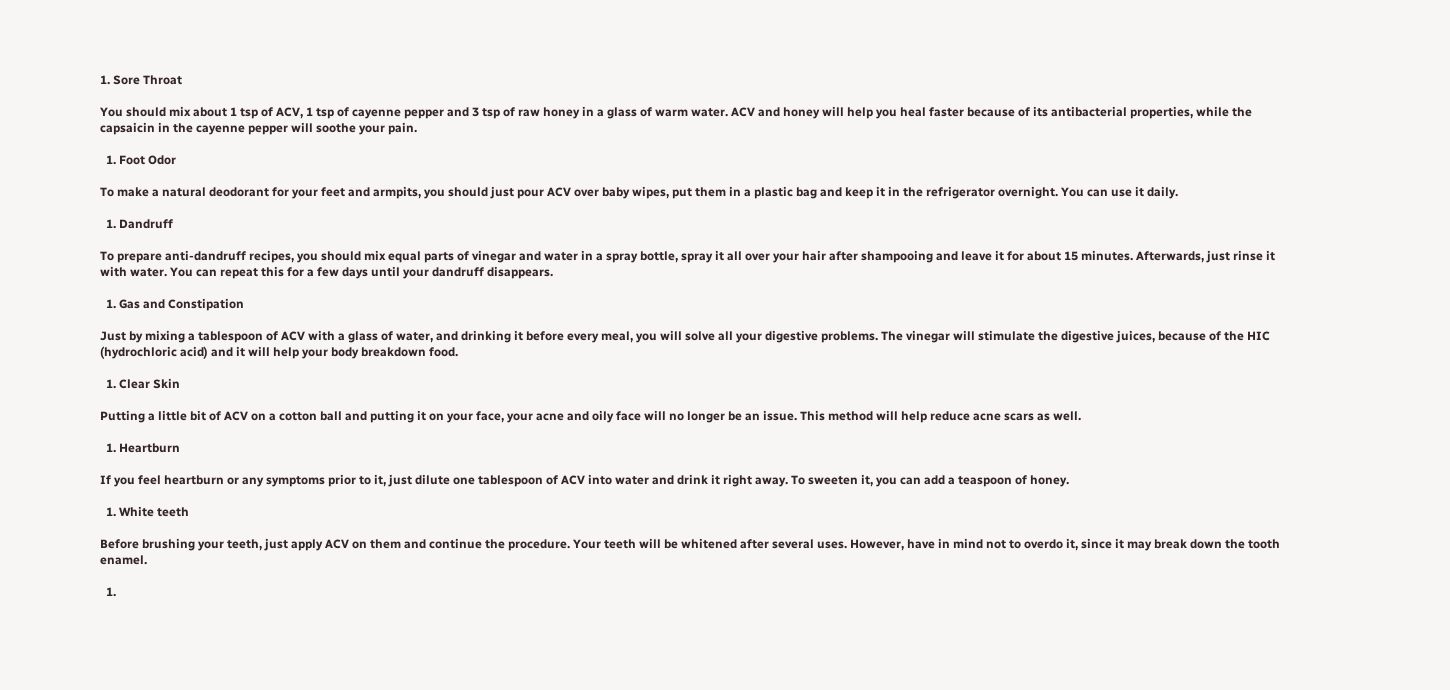1. Sore Throat

You should mix about 1 tsp of ACV, 1 tsp of cayenne pepper and 3 tsp of raw honey in a glass of warm water. ACV and honey will help you heal faster because of its antibacterial properties, while the capsaicin in the cayenne pepper will soothe your pain.

  1. Foot Odor

To make a natural deodorant for your feet and armpits, you should just pour ACV over baby wipes, put them in a plastic bag and keep it in the refrigerator overnight. You can use it daily.

  1. Dandruff

To prepare anti-dandruff recipes, you should mix equal parts of vinegar and water in a spray bottle, spray it all over your hair after shampooing and leave it for about 15 minutes. Afterwards, just rinse it with water. You can repeat this for a few days until your dandruff disappears.

  1. Gas and Constipation

Just by mixing a tablespoon of ACV with a glass of water, and drinking it before every meal, you will solve all your digestive problems. The vinegar will stimulate the digestive juices, because of the HIC (hydrochloric acid) and it will help your body breakdown food.

  1. Clear Skin

Putting a little bit of ACV on a cotton ball and putting it on your face, your acne and oily face will no longer be an issue. This method will help reduce acne scars as well.

  1. Heartburn

If you feel heartburn or any symptoms prior to it, just dilute one tablespoon of ACV into water and drink it right away. To sweeten it, you can add a teaspoon of honey.

  1. White teeth

Before brushing your teeth, just apply ACV on them and continue the procedure. Your teeth will be whitened after several uses. However, have in mind not to overdo it, since it may break down the tooth enamel.

  1.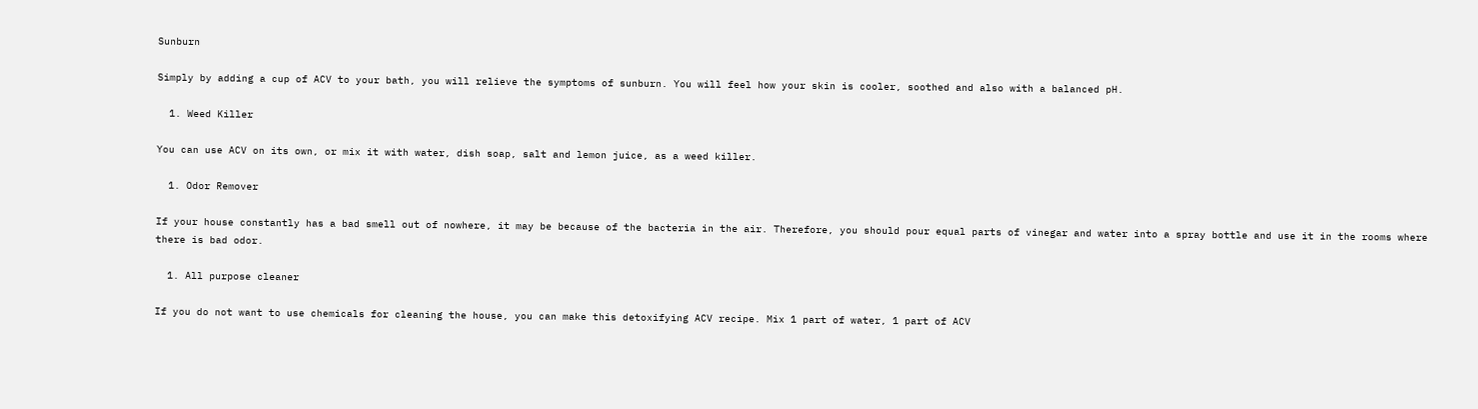Sunburn

Simply by adding a cup of ACV to your bath, you will relieve the symptoms of sunburn. You will feel how your skin is cooler, soothed and also with a balanced pH.

  1. Weed Killer

You can use ACV on its own, or mix it with water, dish soap, salt and lemon juice, as a weed killer.

  1. Odor Remover

If your house constantly has a bad smell out of nowhere, it may be because of the bacteria in the air. Therefore, you should pour equal parts of vinegar and water into a spray bottle and use it in the rooms where there is bad odor.

  1. All purpose cleaner

If you do not want to use chemicals for cleaning the house, you can make this detoxifying ACV recipe. Mix 1 part of water, 1 part of ACV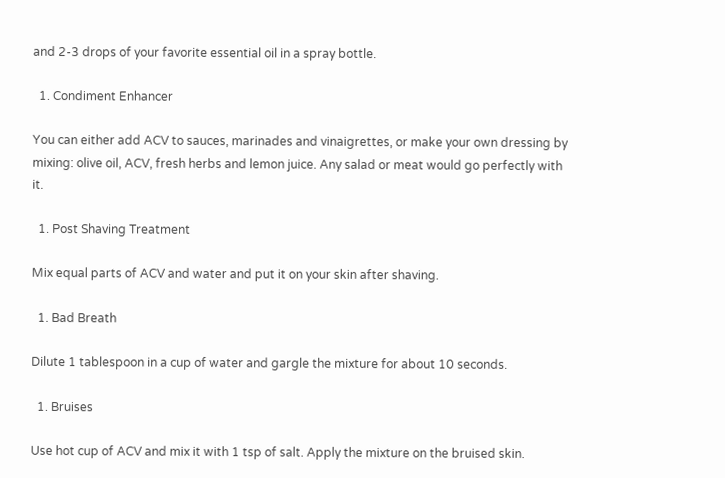and 2-3 drops of your favorite essential oil in a spray bottle.

  1. Condiment Enhancer

You can either add ACV to sauces, marinades and vinaigrettes, or make your own dressing by mixing: olive oil, ACV, fresh herbs and lemon juice. Any salad or meat would go perfectly with it.

  1. Post Shaving Treatment

Mix equal parts of ACV and water and put it on your skin after shaving.

  1. Bad Breath

Dilute 1 tablespoon in a cup of water and gargle the mixture for about 10 seconds.

  1. Bruises

Use hot cup of ACV and mix it with 1 tsp of salt. Apply the mixture on the bruised skin.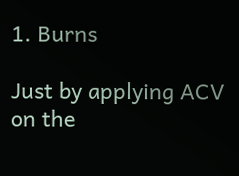1. Burns

Just by applying ACV on the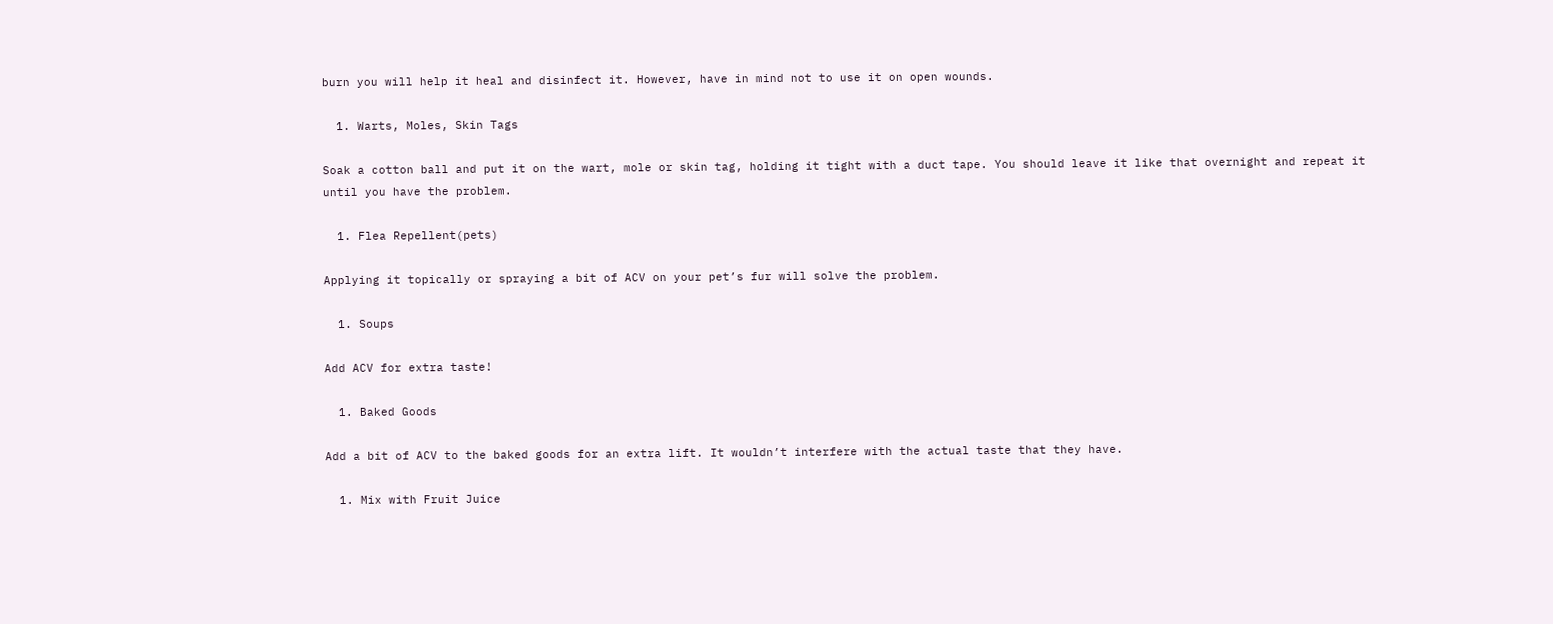burn you will help it heal and disinfect it. However, have in mind not to use it on open wounds.

  1. Warts, Moles, Skin Tags

Soak a cotton ball and put it on the wart, mole or skin tag, holding it tight with a duct tape. You should leave it like that overnight and repeat it until you have the problem.

  1. Flea Repellent(pets)

Applying it topically or spraying a bit of ACV on your pet’s fur will solve the problem.

  1. Soups

Add ACV for extra taste!

  1. Baked Goods

Add a bit of ACV to the baked goods for an extra lift. It wouldn’t interfere with the actual taste that they have.

  1. Mix with Fruit Juice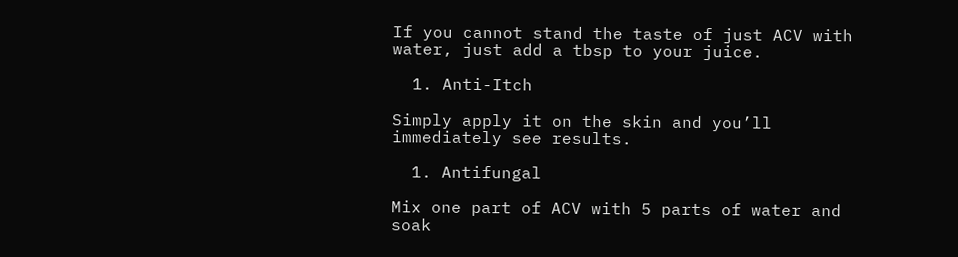If you cannot stand the taste of just ACV with water, just add a tbsp to your juice.

  1. Anti-Itch

Simply apply it on the skin and you’ll immediately see results.

  1. Antifungal

Mix one part of ACV with 5 parts of water and soak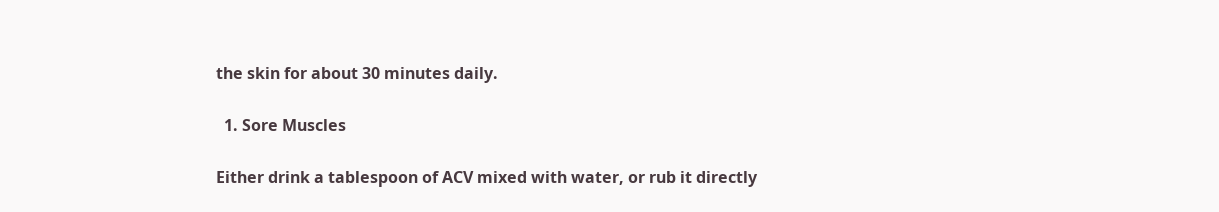the skin for about 30 minutes daily.

  1. Sore Muscles

Either drink a tablespoon of ACV mixed with water, or rub it directly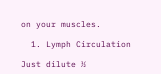on your muscles.

  1. Lymph Circulation

Just dilute ½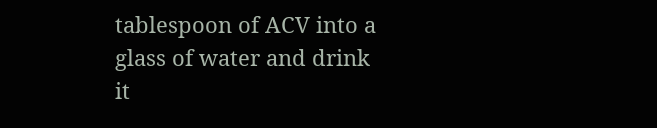tablespoon of ACV into a glass of water and drink it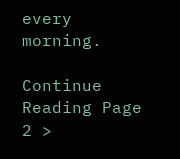every morning.

Continue Reading Page 2 >